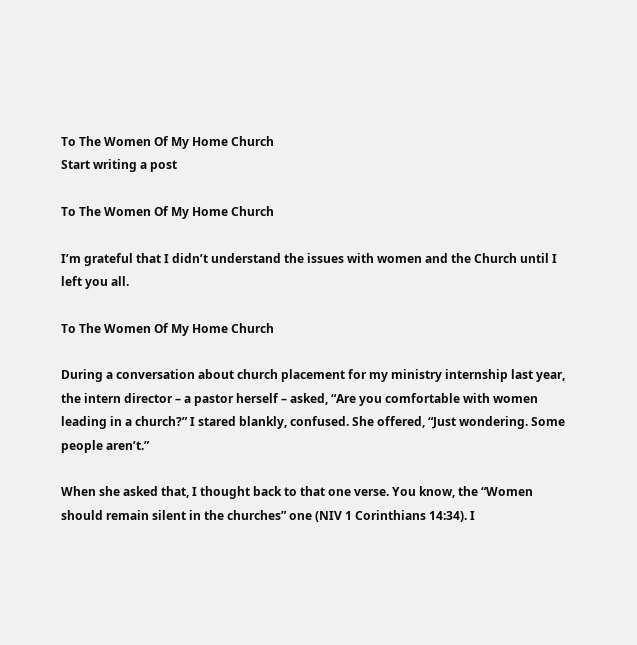To The Women Of My Home Church
Start writing a post

To The Women Of My Home Church

I’m grateful that I didn’t understand the issues with women and the Church until I left you all.

To The Women Of My Home Church

During a conversation about church placement for my ministry internship last year, the intern director – a pastor herself – asked, “Are you comfortable with women leading in a church?” I stared blankly, confused. She offered, “Just wondering. Some people aren’t.”

When she asked that, I thought back to that one verse. You know, the “Women should remain silent in the churches” one (NIV 1 Corinthians 14:34). I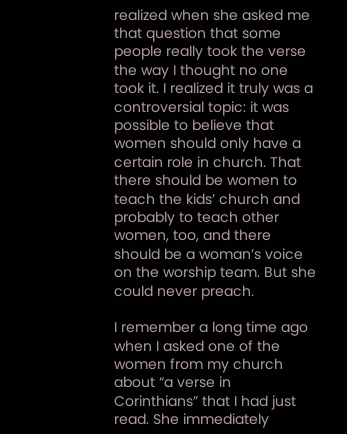realized when she asked me that question that some people really took the verse the way I thought no one took it. I realized it truly was a controversial topic: it was possible to believe that women should only have a certain role in church. That there should be women to teach the kids’ church and probably to teach other women, too, and there should be a woman’s voice on the worship team. But she could never preach.

I remember a long time ago when I asked one of the women from my church about “a verse in Corinthians” that I had just read. She immediately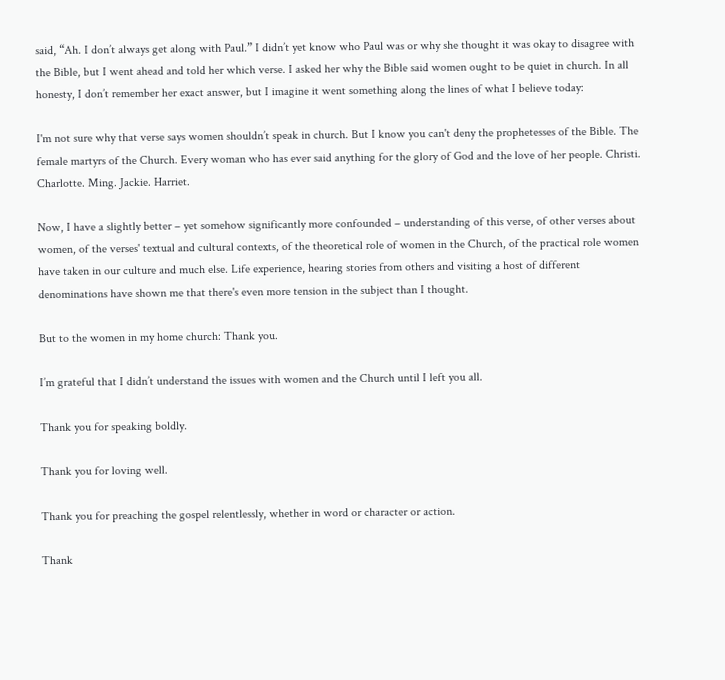said, “Ah. I don’t always get along with Paul.” I didn’t yet know who Paul was or why she thought it was okay to disagree with the Bible, but I went ahead and told her which verse. I asked her why the Bible said women ought to be quiet in church. In all honesty, I don’t remember her exact answer, but I imagine it went something along the lines of what I believe today:

I'm not sure why that verse says women shouldn’t speak in church. But I know you can't deny the prophetesses of the Bible. The female martyrs of the Church. Every woman who has ever said anything for the glory of God and the love of her people. Christi. Charlotte. Ming. Jackie. Harriet.

Now, I have a slightly better – yet somehow significantly more confounded – understanding of this verse, of other verses about women, of the verses' textual and cultural contexts, of the theoretical role of women in the Church, of the practical role women have taken in our culture and much else. Life experience, hearing stories from others and visiting a host of different denominations have shown me that there's even more tension in the subject than I thought.

But to the women in my home church: Thank you.

I’m grateful that I didn’t understand the issues with women and the Church until I left you all.

Thank you for speaking boldly.

Thank you for loving well.

Thank you for preaching the gospel relentlessly, whether in word or character or action.

Thank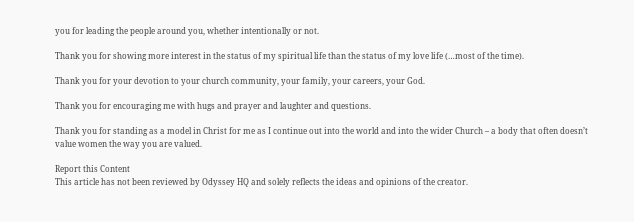you for leading the people around you, whether intentionally or not.

Thank you for showing more interest in the status of my spiritual life than the status of my love life (…most of the time).

Thank you for your devotion to your church community, your family, your careers, your God.

Thank you for encouraging me with hugs and prayer and laughter and questions.

Thank you for standing as a model in Christ for me as I continue out into the world and into the wider Church – a body that often doesn’t value women the way you are valued.

Report this Content
This article has not been reviewed by Odyssey HQ and solely reflects the ideas and opinions of the creator.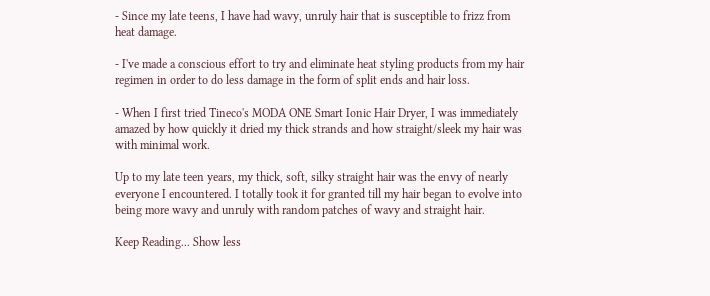- Since my late teens, I have had wavy, unruly hair that is susceptible to frizz from heat damage.

- I've made a conscious effort to try and eliminate heat styling products from my hair regimen in order to do less damage in the form of split ends and hair loss.

- When I first tried Tineco's MODA ONE Smart Ionic Hair Dryer, I was immediately amazed by how quickly it dried my thick strands and how straight/sleek my hair was with minimal work.

Up to my late teen years, my thick, soft, silky straight hair was the envy of nearly everyone I encountered. I totally took it for granted till my hair began to evolve into being more wavy and unruly with random patches of wavy and straight hair.

Keep Reading... Show less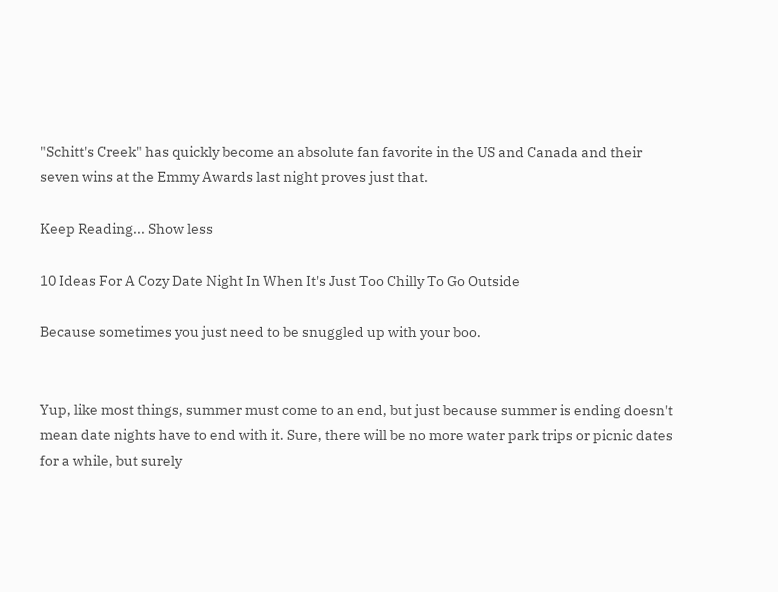"Schitt's Creek" has quickly become an absolute fan favorite in the US and Canada and their seven wins at the Emmy Awards last night proves just that.

Keep Reading... Show less

10 Ideas For A Cozy Date Night In When It's Just Too Chilly To Go Outside

Because sometimes you just need to be snuggled up with your boo.


Yup, like most things, summer must come to an end, but just because summer is ending doesn't mean date nights have to end with it. Sure, there will be no more water park trips or picnic dates for a while, but surely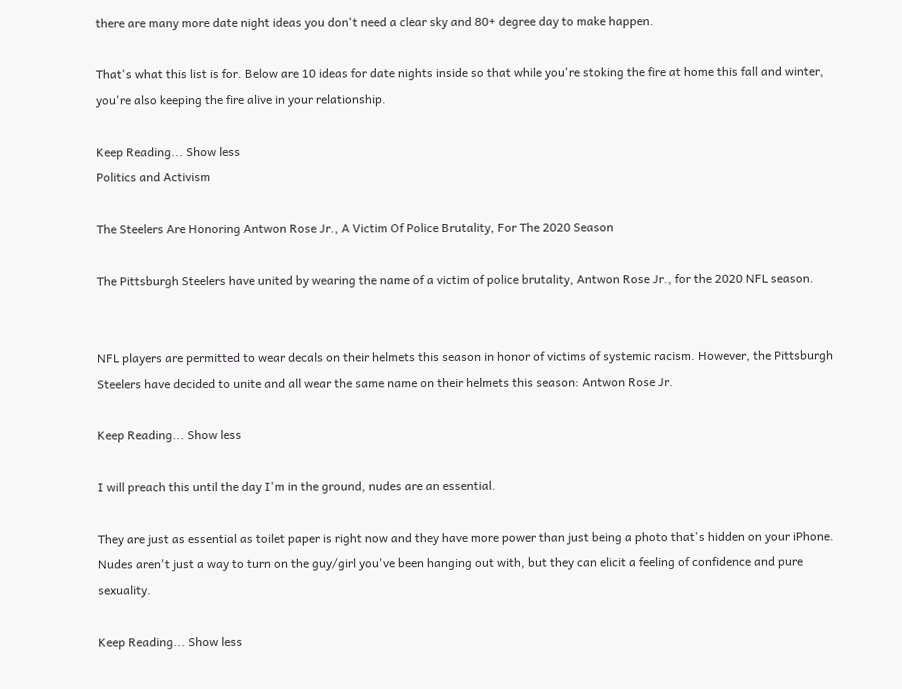there are many more date night ideas you don't need a clear sky and 80+ degree day to make happen.

That's what this list is for. Below are 10 ideas for date nights inside so that while you're stoking the fire at home this fall and winter, you're also keeping the fire alive in your relationship.

Keep Reading... Show less
Politics and Activism

The Steelers Are Honoring Antwon Rose Jr., A Victim Of Police Brutality, For The 2020 Season

The Pittsburgh Steelers have united by wearing the name of a victim of police brutality, Antwon Rose Jr., for the 2020 NFL season.


NFL players are permitted to wear decals on their helmets this season in honor of victims of systemic racism. However, the Pittsburgh Steelers have decided to unite and all wear the same name on their helmets this season: Antwon Rose Jr.

Keep Reading... Show less

I will preach this until the day I'm in the ground, nudes are an essential.

They are just as essential as toilet paper is right now and they have more power than just being a photo that's hidden on your iPhone. Nudes aren't just a way to turn on the guy/girl you've been hanging out with, but they can elicit a feeling of confidence and pure sexuality.

Keep Reading... Show less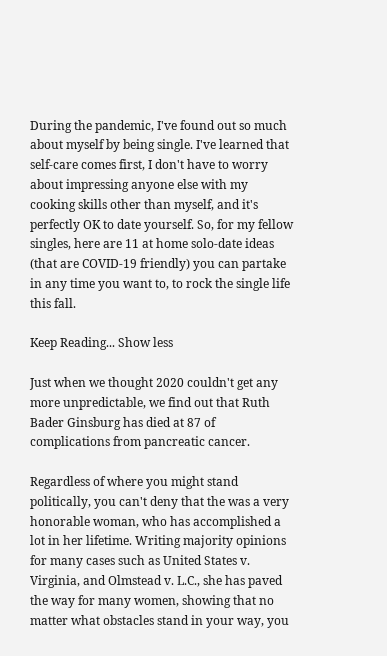During the pandemic, I've found out so much about myself by being single. I've learned that self-care comes first, I don't have to worry about impressing anyone else with my cooking skills other than myself, and it's perfectly OK to date yourself. So, for my fellow singles, here are 11 at home solo-date ideas (that are COVID-19 friendly) you can partake in any time you want to, to rock the single life this fall.

Keep Reading... Show less

Just when we thought 2020 couldn't get any more unpredictable, we find out that Ruth Bader Ginsburg has died at 87 of complications from pancreatic cancer.

Regardless of where you might stand politically, you can't deny that the was a very honorable woman, who has accomplished a lot in her lifetime. Writing majority opinions for many cases such as United States v. Virginia, and Olmstead v. L.C., she has paved the way for many women, showing that no matter what obstacles stand in your way, you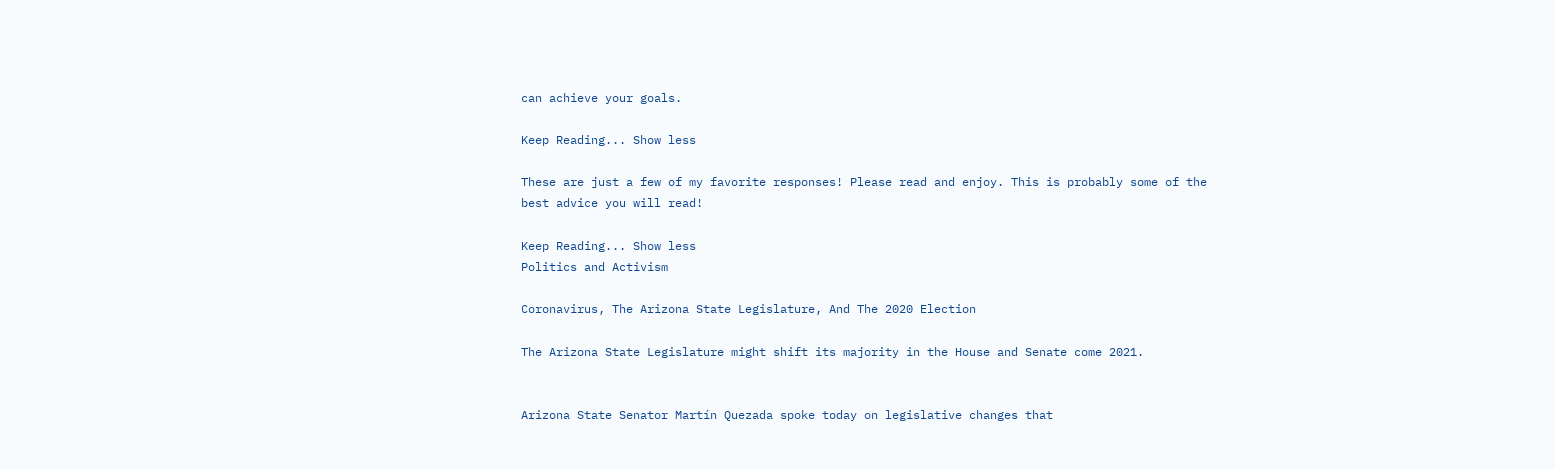can achieve your goals.

Keep Reading... Show less

These are just a few of my favorite responses! Please read and enjoy. This is probably some of the best advice you will read!

Keep Reading... Show less
Politics and Activism

Coronavirus, The Arizona State Legislature, And The 2020 Election

The Arizona State Legislature might shift its majority in the House and Senate come 2021.


Arizona State Senator Martín Quezada spoke today on legislative changes that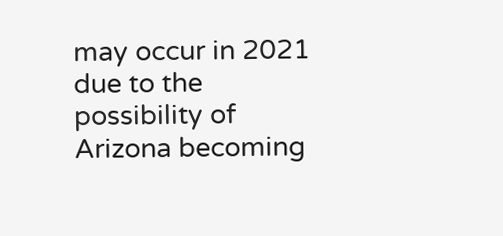may occur in 2021 due to the possibility of Arizona becoming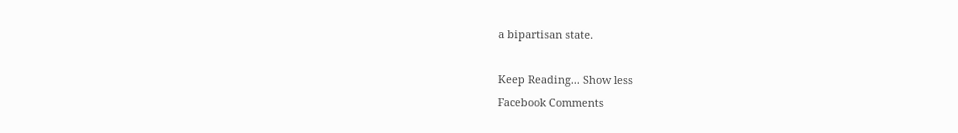a bipartisan state.

Keep Reading... Show less
Facebook Comments